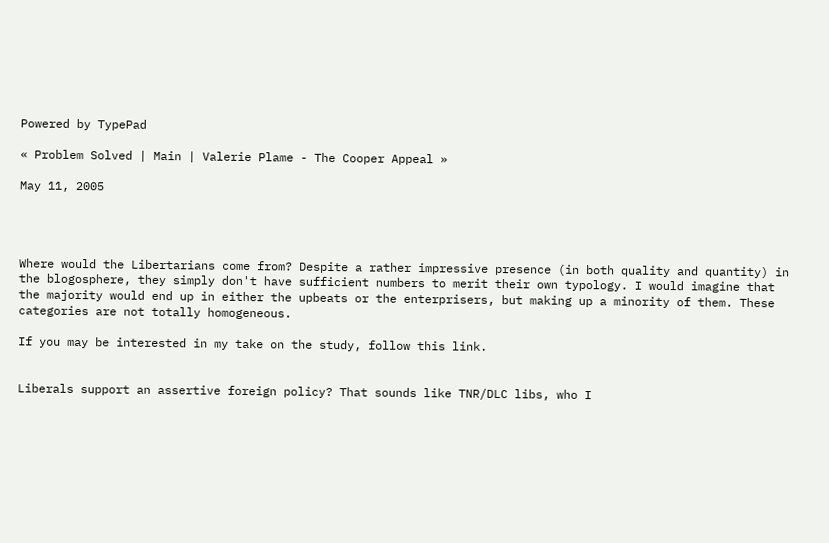Powered by TypePad

« Problem Solved | Main | Valerie Plame - The Cooper Appeal »

May 11, 2005




Where would the Libertarians come from? Despite a rather impressive presence (in both quality and quantity) in the blogosphere, they simply don't have sufficient numbers to merit their own typology. I would imagine that the majority would end up in either the upbeats or the enterprisers, but making up a minority of them. These categories are not totally homogeneous.

If you may be interested in my take on the study, follow this link.


Liberals support an assertive foreign policy? That sounds like TNR/DLC libs, who I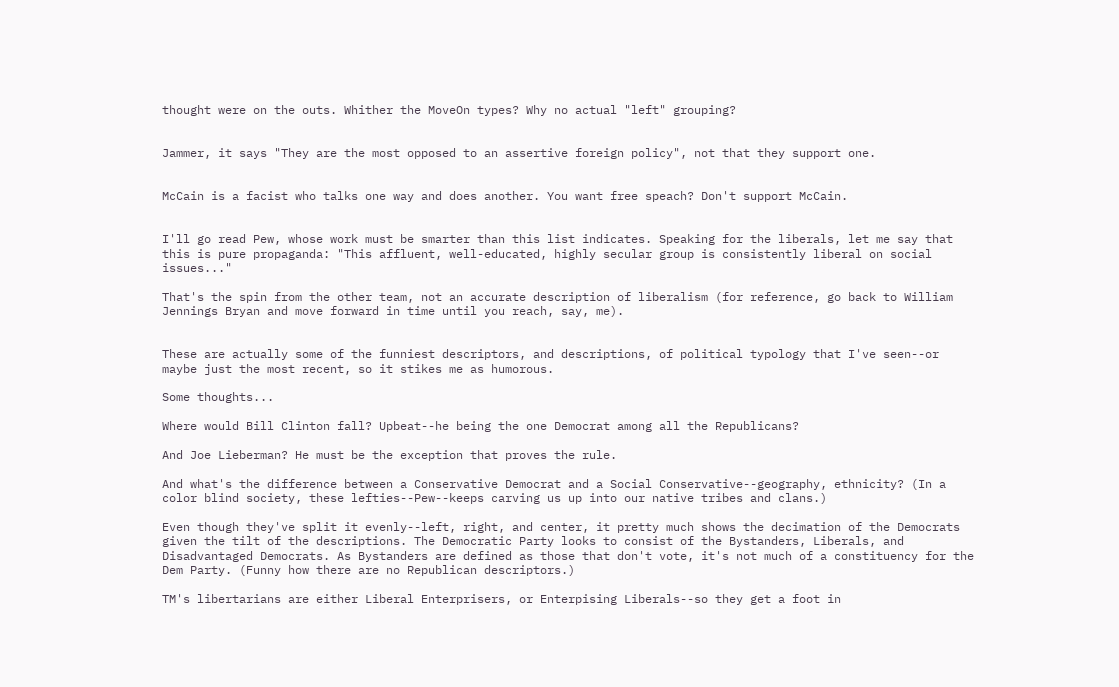thought were on the outs. Whither the MoveOn types? Why no actual "left" grouping?


Jammer, it says "They are the most opposed to an assertive foreign policy", not that they support one.


McCain is a facist who talks one way and does another. You want free speach? Don't support McCain.


I'll go read Pew, whose work must be smarter than this list indicates. Speaking for the liberals, let me say that this is pure propaganda: "This affluent, well-educated, highly secular group is consistently liberal on social issues..."

That's the spin from the other team, not an accurate description of liberalism (for reference, go back to William Jennings Bryan and move forward in time until you reach, say, me).


These are actually some of the funniest descriptors, and descriptions, of political typology that I've seen--or maybe just the most recent, so it stikes me as humorous.

Some thoughts...

Where would Bill Clinton fall? Upbeat--he being the one Democrat among all the Republicans?

And Joe Lieberman? He must be the exception that proves the rule.

And what's the difference between a Conservative Democrat and a Social Conservative--geography, ethnicity? (In a color blind society, these lefties--Pew--keeps carving us up into our native tribes and clans.)

Even though they've split it evenly--left, right, and center, it pretty much shows the decimation of the Democrats given the tilt of the descriptions. The Democratic Party looks to consist of the Bystanders, Liberals, and Disadvantaged Democrats. As Bystanders are defined as those that don't vote, it's not much of a constituency for the Dem Party. (Funny how there are no Republican descriptors.)

TM's libertarians are either Liberal Enterprisers, or Enterpising Liberals--so they get a foot in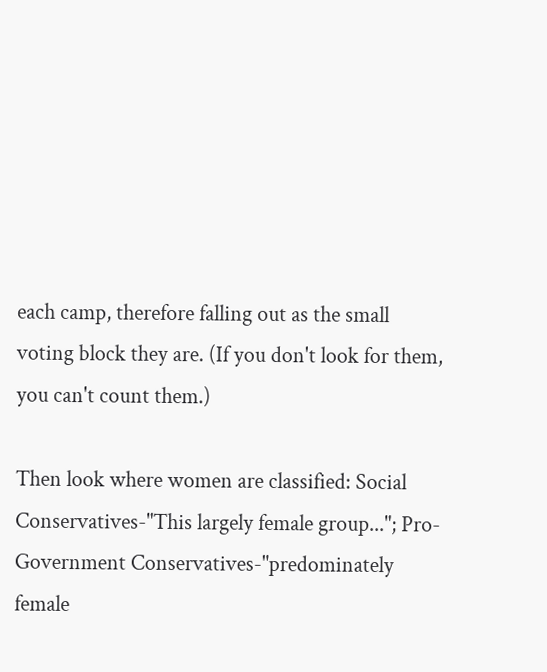each camp, therefore falling out as the small voting block they are. (If you don't look for them, you can't count them.)

Then look where women are classified: Social Conservatives-"This largely female group..."; Pro-Government Conservatives-"predominately female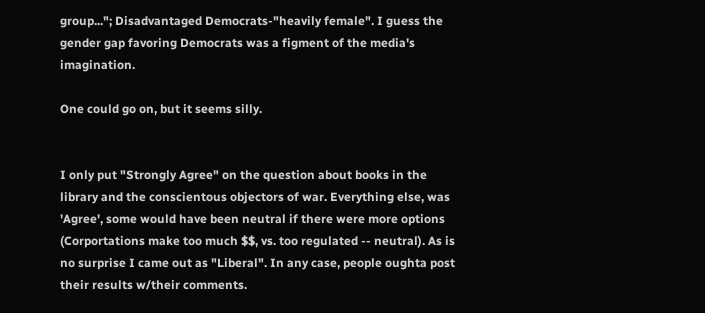group..."; Disadvantaged Democrats-"heavily female". I guess the gender gap favoring Democrats was a figment of the media's imagination.

One could go on, but it seems silly.


I only put "Strongly Agree" on the question about books in the library and the conscientous objectors of war. Everything else, was 'Agree', some would have been neutral if there were more options (Corportations make too much $$, vs. too regulated -- neutral). As is no surprise I came out as "Liberal". In any case, people oughta post their results w/their comments.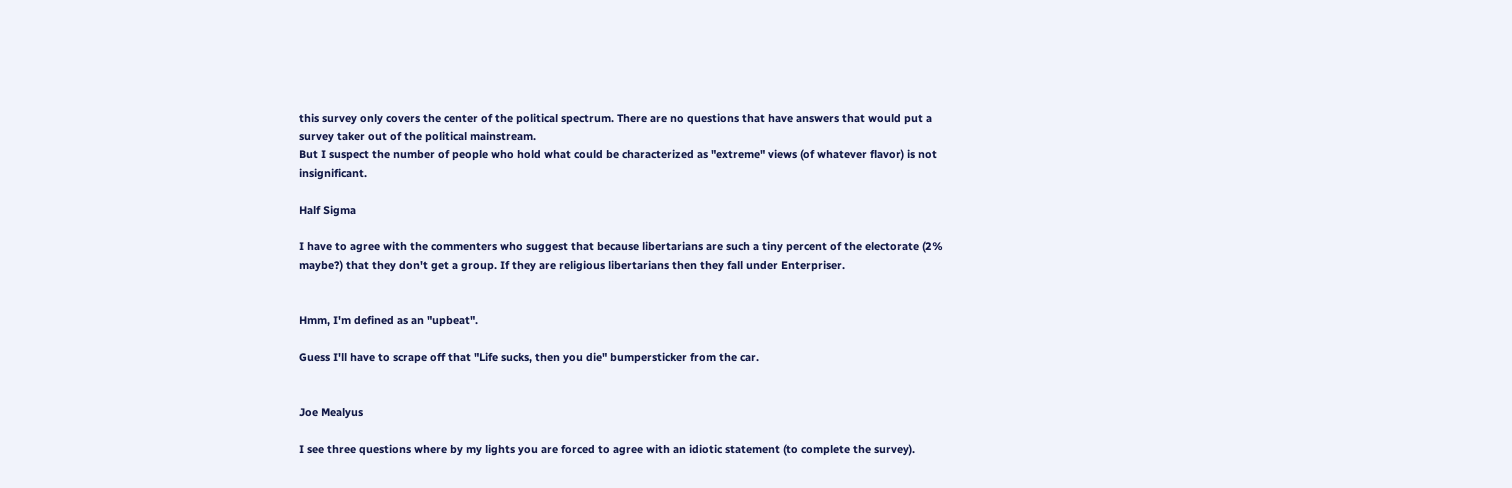this survey only covers the center of the political spectrum. There are no questions that have answers that would put a survey taker out of the political mainstream.
But I suspect the number of people who hold what could be characterized as "extreme" views (of whatever flavor) is not insignificant.

Half Sigma

I have to agree with the commenters who suggest that because libertarians are such a tiny percent of the electorate (2% maybe?) that they don't get a group. If they are religious libertarians then they fall under Enterpriser.


Hmm, I'm defined as an "upbeat".

Guess I'll have to scrape off that "Life sucks, then you die" bumpersticker from the car.


Joe Mealyus

I see three questions where by my lights you are forced to agree with an idiotic statement (to complete the survey).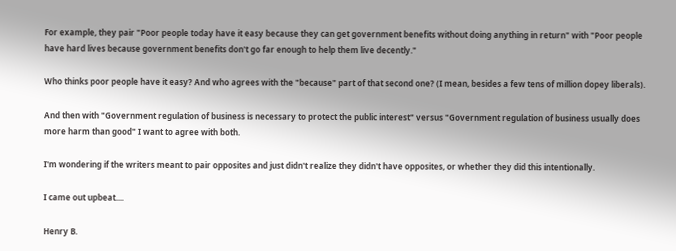For example, they pair "Poor people today have it easy because they can get government benefits without doing anything in return" with "Poor people have hard lives because government benefits don't go far enough to help them live decently."

Who thinks poor people have it easy? And who agrees with the "because" part of that second one? (I mean, besides a few tens of million dopey liberals).

And then with "Government regulation of business is necessary to protect the public interest" versus "Government regulation of business usually does more harm than good" I want to agree with both.

I'm wondering if the writers meant to pair opposites and just didn't realize they didn't have opposites, or whether they did this intentionally.

I came out upbeat....

Henry B.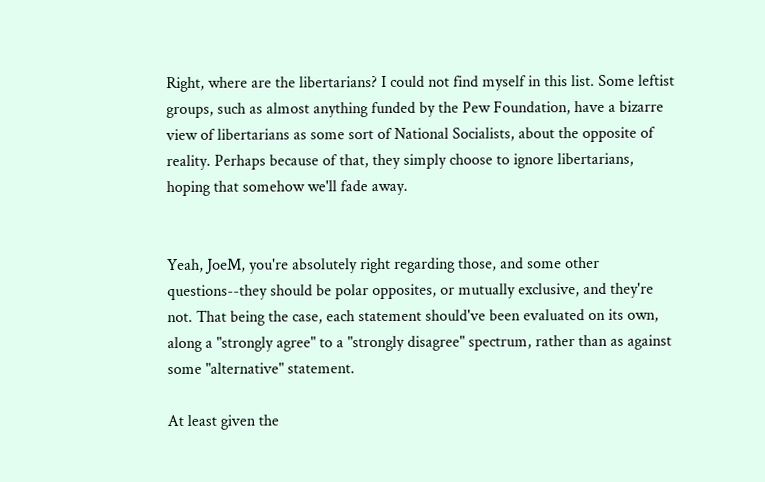Right, where are the libertarians? I could not find myself in this list. Some leftist groups, such as almost anything funded by the Pew Foundation, have a bizarre view of libertarians as some sort of National Socialists, about the opposite of reality. Perhaps because of that, they simply choose to ignore libertarians, hoping that somehow we'll fade away.


Yeah, JoeM, you're absolutely right regarding those, and some other questions--they should be polar opposites, or mutually exclusive, and they're not. That being the case, each statement should've been evaluated on its own, along a "strongly agree" to a "strongly disagree" spectrum, rather than as against some "alternative" statement.

At least given the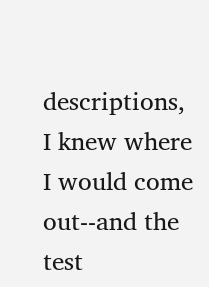descriptions, I knew where I would come out--and the test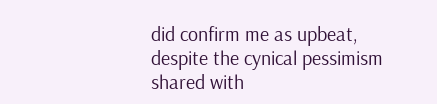did confirm me as upbeat, despite the cynical pessimism shared with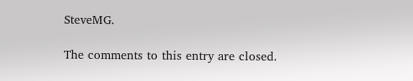SteveMG.

The comments to this entry are closed.